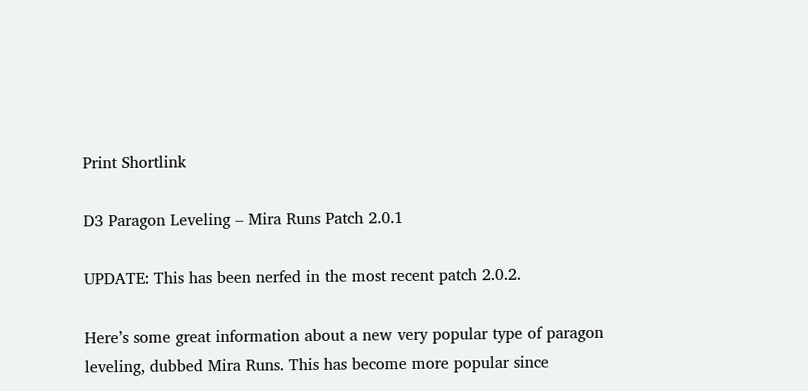Print Shortlink

D3 Paragon Leveling – Mira Runs Patch 2.0.1

UPDATE: This has been nerfed in the most recent patch 2.0.2.

Here’s some great information about a new very popular type of paragon leveling, dubbed Mira Runs. This has become more popular since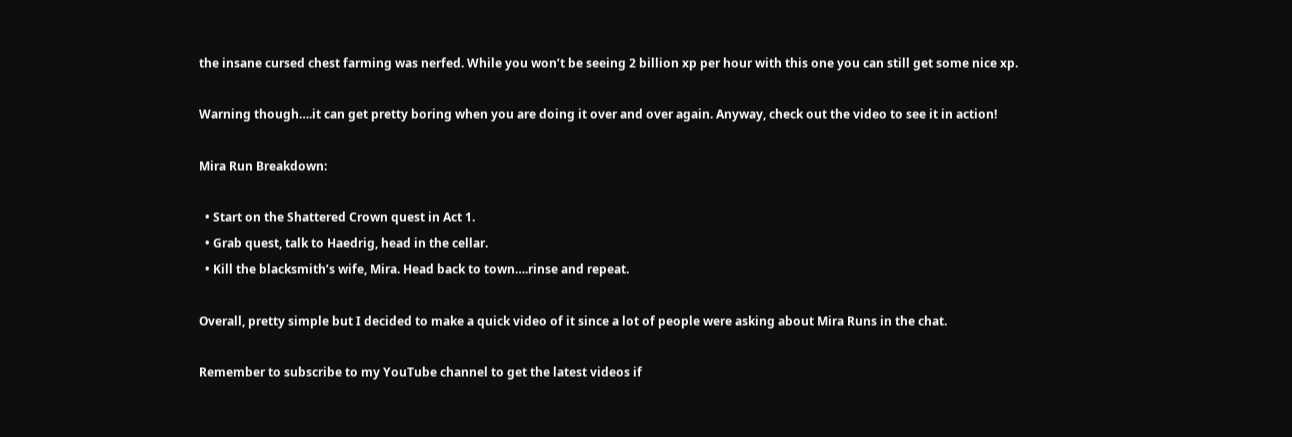the insane cursed chest farming was nerfed. While you won’t be seeing 2 billion xp per hour with this one you can still get some nice xp.

Warning though….it can get pretty boring when you are doing it over and over again. Anyway, check out the video to see it in action!

Mira Run Breakdown:

  • Start on the Shattered Crown quest in Act 1.
  • Grab quest, talk to Haedrig, head in the cellar.
  • Kill the blacksmith’s wife, Mira. Head back to town….rinse and repeat.

Overall, pretty simple but I decided to make a quick video of it since a lot of people were asking about Mira Runs in the chat.

Remember to subscribe to my YouTube channel to get the latest videos if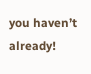you haven’t already!